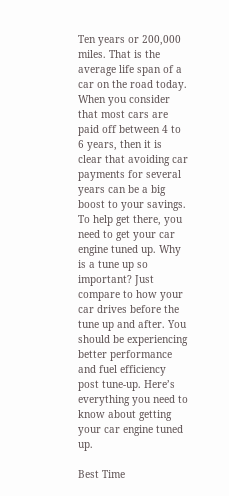Ten years or 200,000 miles. That is the average life span of a car on the road today. When you consider that most cars are paid off between 4 to 6 years, then it is clear that avoiding car payments for several years can be a big boost to your savings. To help get there, you need to get your car engine tuned up. Why is a tune up so important? Just compare to how your car drives before the tune up and after. You should be experiencing better performance and fuel efficiency post tune-up. Here’s everything you need to know about getting your car engine tuned up.

Best Time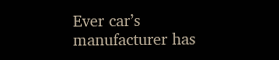Ever car’s manufacturer has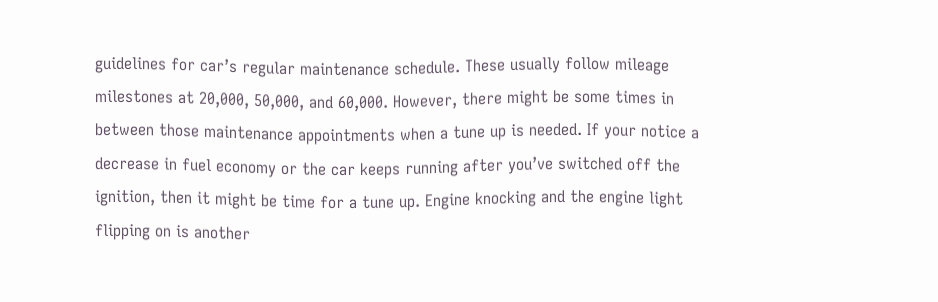guidelines for car’s regular maintenance schedule. These usually follow mileage milestones at 20,000, 50,000, and 60,000. However, there might be some times in between those maintenance appointments when a tune up is needed. If your notice a decrease in fuel economy or the car keeps running after you’ve switched off the ignition, then it might be time for a tune up. Engine knocking and the engine light flipping on is another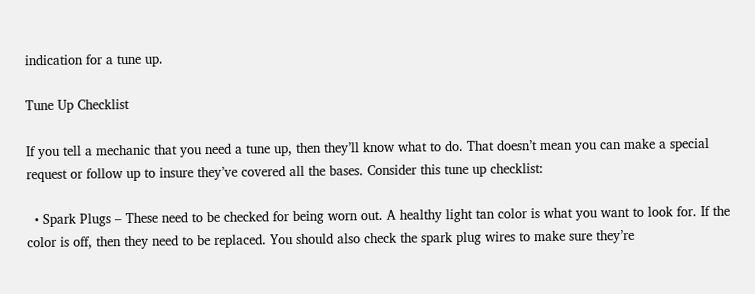indication for a tune up.

Tune Up Checklist

If you tell a mechanic that you need a tune up, then they’ll know what to do. That doesn’t mean you can make a special request or follow up to insure they’ve covered all the bases. Consider this tune up checklist:

  • Spark Plugs – These need to be checked for being worn out. A healthy light tan color is what you want to look for. If the color is off, then they need to be replaced. You should also check the spark plug wires to make sure they’re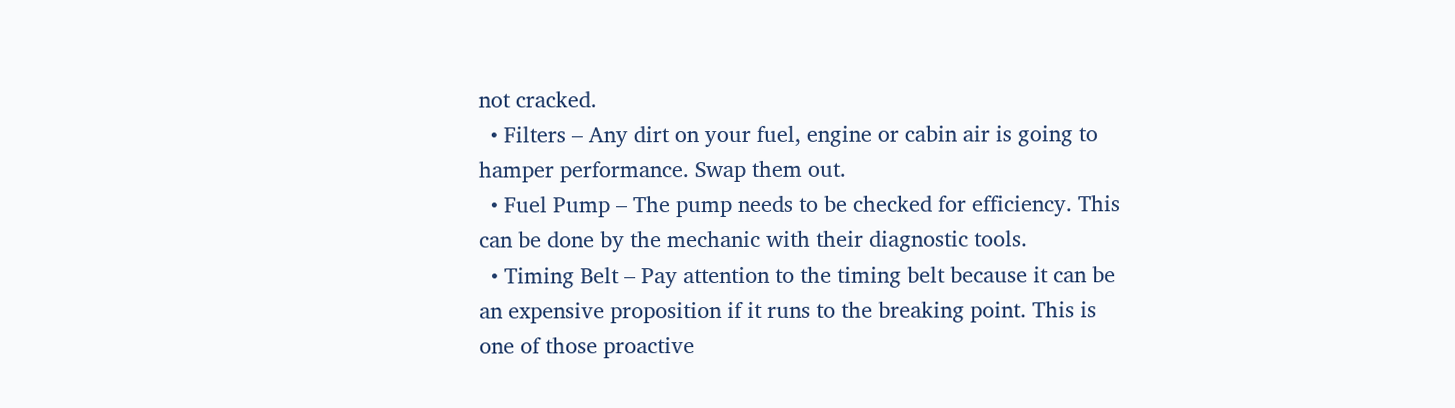not cracked.
  • Filters – Any dirt on your fuel, engine or cabin air is going to hamper performance. Swap them out.
  • Fuel Pump – The pump needs to be checked for efficiency. This can be done by the mechanic with their diagnostic tools.
  • Timing Belt – Pay attention to the timing belt because it can be an expensive proposition if it runs to the breaking point. This is one of those proactive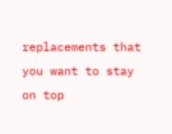replacements that you want to stay on top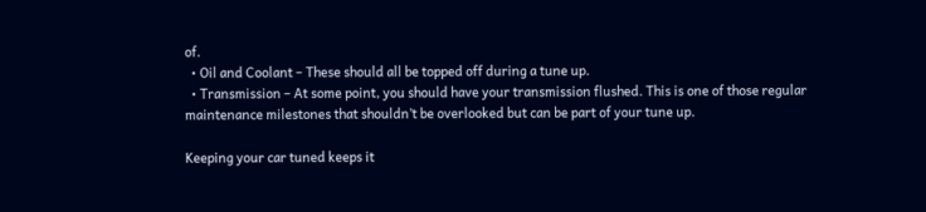of.
  • Oil and Coolant – These should all be topped off during a tune up.
  • Transmission – At some point, you should have your transmission flushed. This is one of those regular maintenance milestones that shouldn’t be overlooked but can be part of your tune up.

Keeping your car tuned keeps it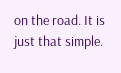on the road. It is just that simple.